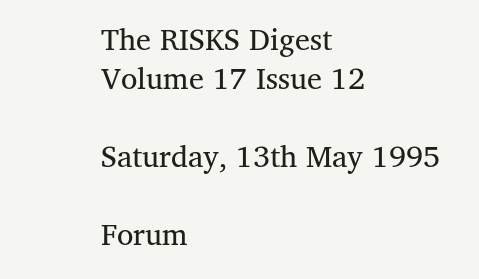The RISKS Digest
Volume 17 Issue 12

Saturday, 13th May 1995

Forum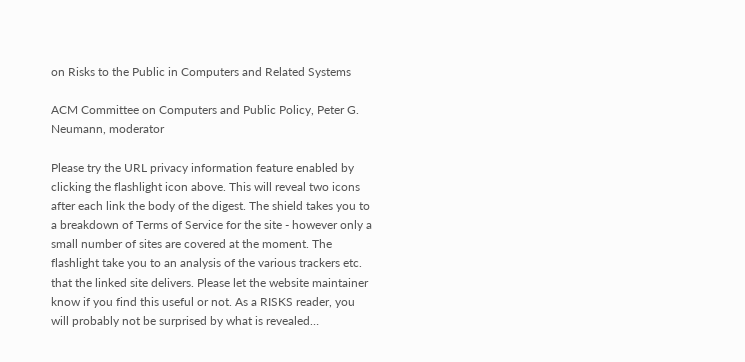on Risks to the Public in Computers and Related Systems

ACM Committee on Computers and Public Policy, Peter G. Neumann, moderator

Please try the URL privacy information feature enabled by clicking the flashlight icon above. This will reveal two icons after each link the body of the digest. The shield takes you to a breakdown of Terms of Service for the site - however only a small number of sites are covered at the moment. The flashlight take you to an analysis of the various trackers etc. that the linked site delivers. Please let the website maintainer know if you find this useful or not. As a RISKS reader, you will probably not be surprised by what is revealed…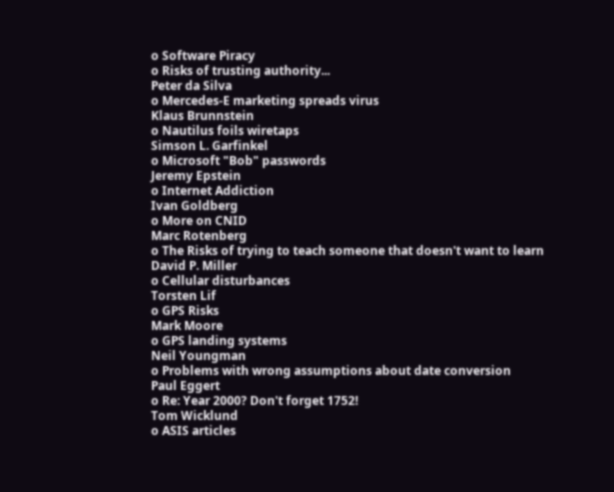o Software Piracy
o Risks of trusting authority...
Peter da Silva
o Mercedes-E marketing spreads virus
Klaus Brunnstein
o Nautilus foils wiretaps
Simson L. Garfinkel
o Microsoft "Bob" passwords
Jeremy Epstein
o Internet Addiction
Ivan Goldberg
o More on CNID
Marc Rotenberg
o The Risks of trying to teach someone that doesn't want to learn
David P. Miller
o Cellular disturbances
Torsten Lif
o GPS Risks
Mark Moore
o GPS landing systems
Neil Youngman
o Problems with wrong assumptions about date conversion
Paul Eggert
o Re: Year 2000? Don't forget 1752!
Tom Wicklund
o ASIS articles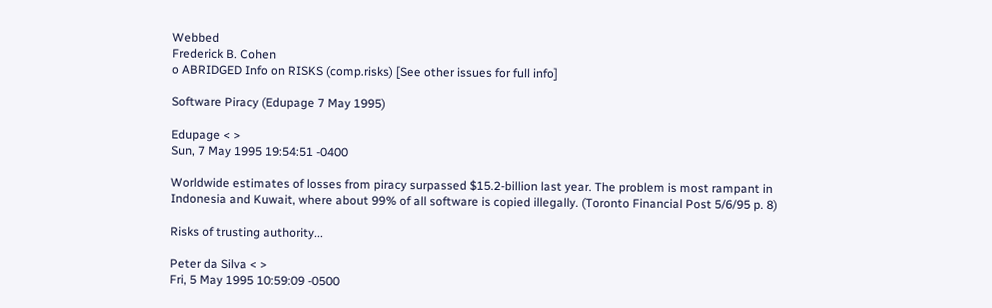Webbed
Frederick B. Cohen
o ABRIDGED Info on RISKS (comp.risks) [See other issues for full info]

Software Piracy (Edupage 7 May 1995)

Edupage < >
Sun, 7 May 1995 19:54:51 -0400

Worldwide estimates of losses from piracy surpassed $15.2-billion last year. The problem is most rampant in Indonesia and Kuwait, where about 99% of all software is copied illegally. (Toronto Financial Post 5/6/95 p. 8)

Risks of trusting authority...

Peter da Silva < >
Fri, 5 May 1995 10:59:09 -0500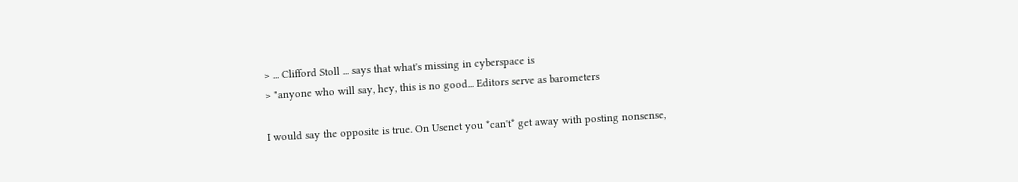> ... Clifford Stoll ... says that what's missing in cyberspace is
> "anyone who will say, hey, this is no good... Editors serve as barometers

I would say the opposite is true. On Usenet you *can't* get away with posting nonsense,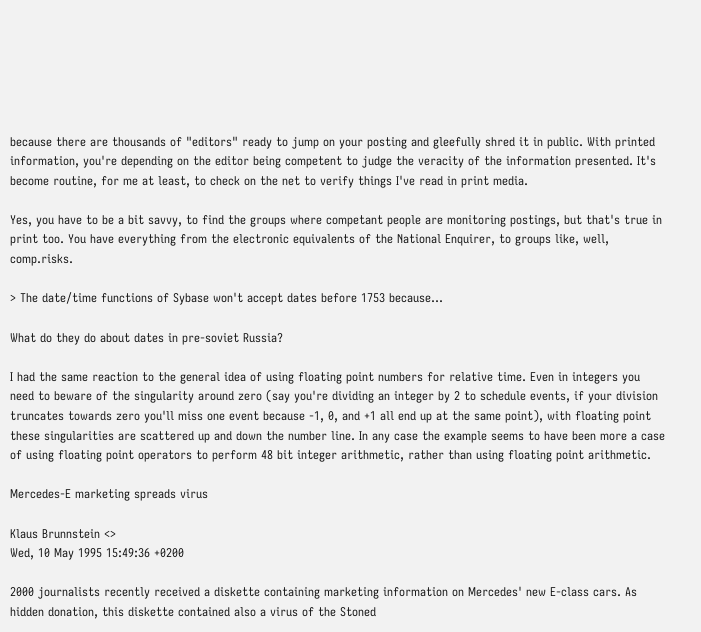because there are thousands of "editors" ready to jump on your posting and gleefully shred it in public. With printed information, you're depending on the editor being competent to judge the veracity of the information presented. It's become routine, for me at least, to check on the net to verify things I've read in print media.

Yes, you have to be a bit savvy, to find the groups where competant people are monitoring postings, but that's true in print too. You have everything from the electronic equivalents of the National Enquirer, to groups like, well, comp.risks.

> The date/time functions of Sybase won't accept dates before 1753 because...

What do they do about dates in pre-soviet Russia?

I had the same reaction to the general idea of using floating point numbers for relative time. Even in integers you need to beware of the singularity around zero (say you're dividing an integer by 2 to schedule events, if your division truncates towards zero you'll miss one event because -1, 0, and +1 all end up at the same point), with floating point these singularities are scattered up and down the number line. In any case the example seems to have been more a case of using floating point operators to perform 48 bit integer arithmetic, rather than using floating point arithmetic.

Mercedes-E marketing spreads virus

Klaus Brunnstein <>
Wed, 10 May 1995 15:49:36 +0200

2000 journalists recently received a diskette containing marketing information on Mercedes' new E-class cars. As hidden donation, this diskette contained also a virus of the Stoned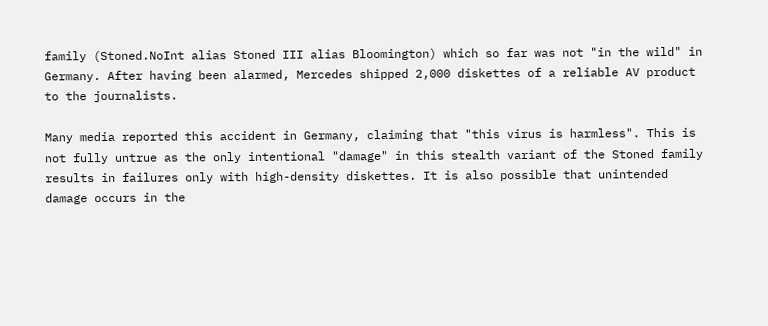family (Stoned.NoInt alias Stoned III alias Bloomington) which so far was not "in the wild" in Germany. After having been alarmed, Mercedes shipped 2,000 diskettes of a reliable AV product to the journalists.

Many media reported this accident in Germany, claiming that "this virus is harmless". This is not fully untrue as the only intentional "damage" in this stealth variant of the Stoned family results in failures only with high-density diskettes. It is also possible that unintended damage occurs in the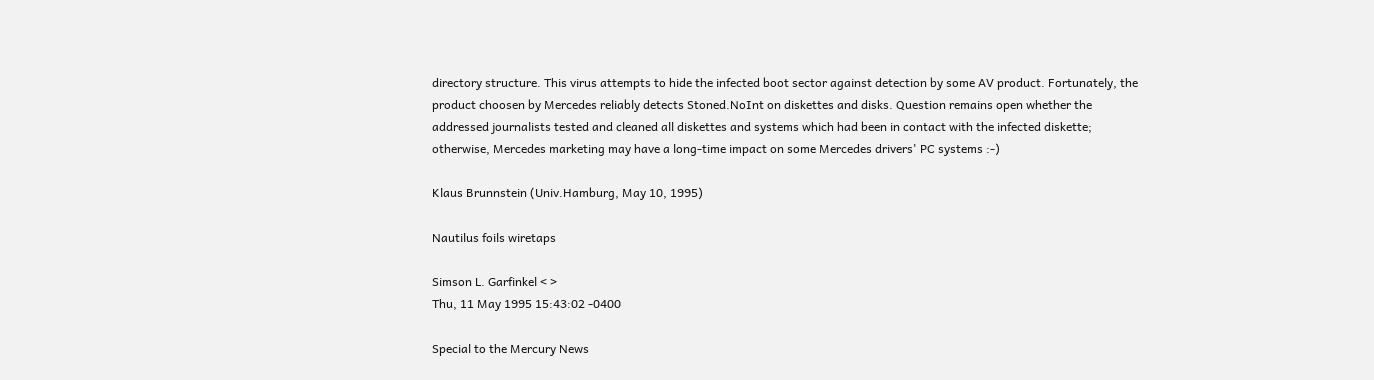directory structure. This virus attempts to hide the infected boot sector against detection by some AV product. Fortunately, the product choosen by Mercedes reliably detects Stoned.NoInt on diskettes and disks. Question remains open whether the addressed journalists tested and cleaned all diskettes and systems which had been in contact with the infected diskette; otherwise, Mercedes marketing may have a long-time impact on some Mercedes drivers' PC systems :-)

Klaus Brunnstein (Univ.Hamburg, May 10, 1995)

Nautilus foils wiretaps

Simson L. Garfinkel < >
Thu, 11 May 1995 15:43:02 -0400

Special to the Mercury News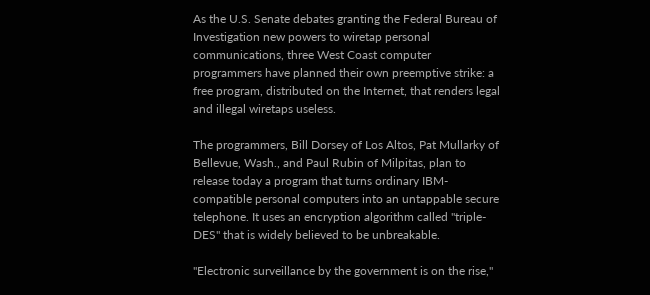As the U.S. Senate debates granting the Federal Bureau of Investigation new powers to wiretap personal communications, three West Coast computer programmers have planned their own preemptive strike: a free program, distributed on the Internet, that renders legal and illegal wiretaps useless.

The programmers, Bill Dorsey of Los Altos, Pat Mullarky of Bellevue, Wash., and Paul Rubin of Milpitas, plan to release today a program that turns ordinary IBM-compatible personal computers into an untappable secure telephone. It uses an encryption algorithm called "triple-DES" that is widely believed to be unbreakable.

"Electronic surveillance by the government is on the rise,"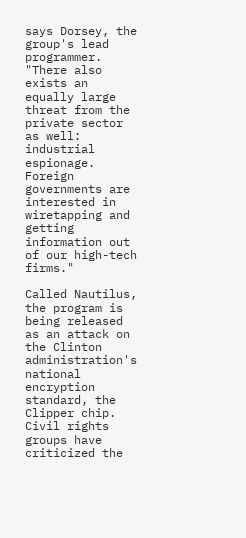says Dorsey, the group's lead programmer. "There also exists an equally large threat from the private sector as well: industrial espionage. Foreign governments are interested in wiretapping and getting information out of our high-tech firms."

Called Nautilus, the program is being released as an attack on the Clinton administration's national encryption standard, the Clipper chip. Civil rights groups have criticized the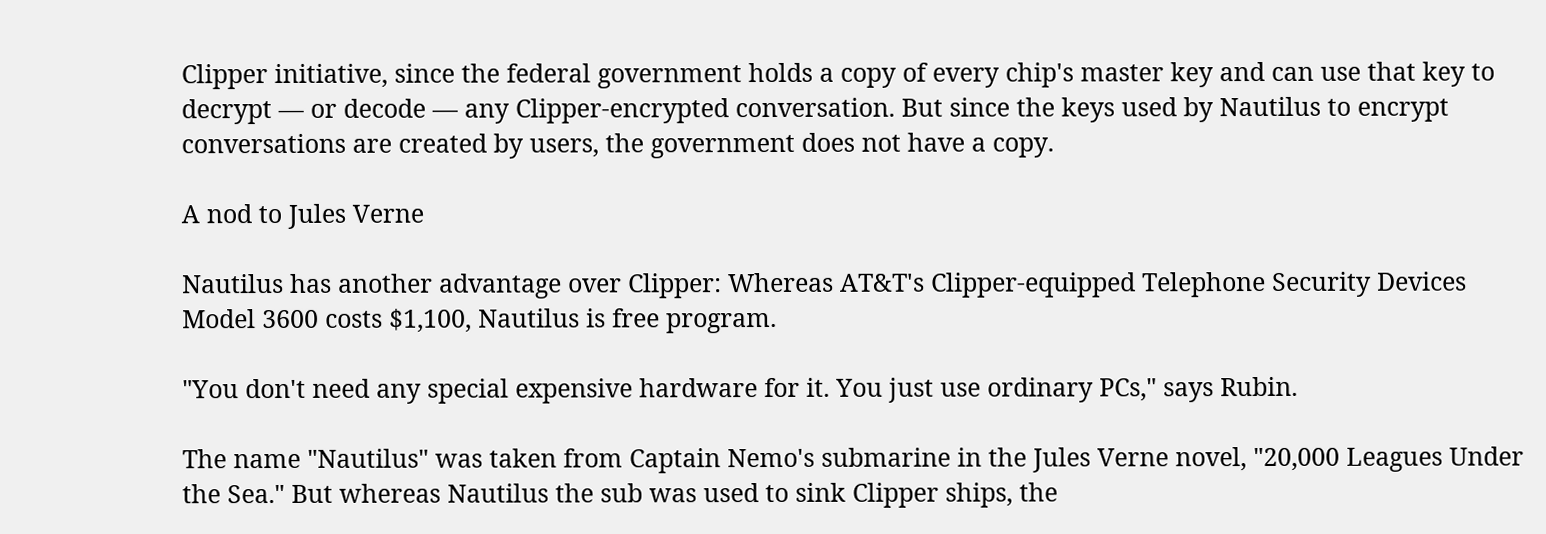Clipper initiative, since the federal government holds a copy of every chip's master key and can use that key to decrypt — or decode — any Clipper-encrypted conversation. But since the keys used by Nautilus to encrypt conversations are created by users, the government does not have a copy.

A nod to Jules Verne

Nautilus has another advantage over Clipper: Whereas AT&T's Clipper-equipped Telephone Security Devices Model 3600 costs $1,100, Nautilus is free program.

"You don't need any special expensive hardware for it. You just use ordinary PCs," says Rubin.

The name "Nautilus" was taken from Captain Nemo's submarine in the Jules Verne novel, "20,000 Leagues Under the Sea." But whereas Nautilus the sub was used to sink Clipper ships, the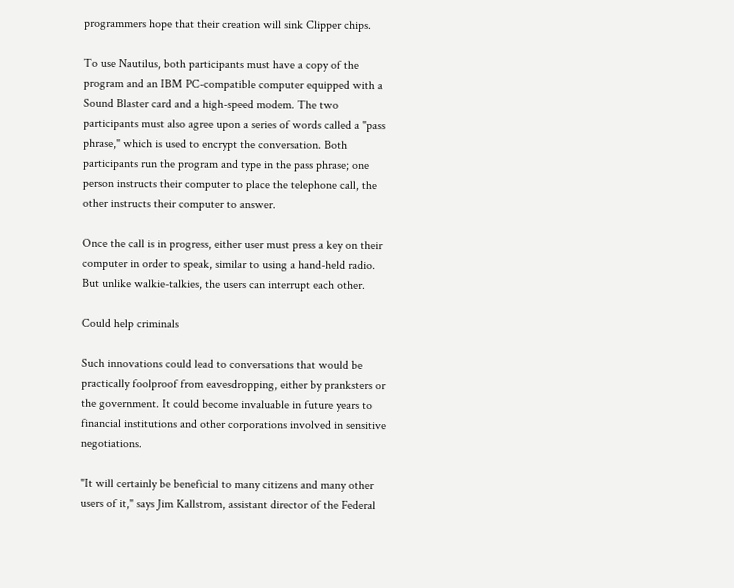programmers hope that their creation will sink Clipper chips.

To use Nautilus, both participants must have a copy of the program and an IBM PC-compatible computer equipped with a Sound Blaster card and a high-speed modem. The two participants must also agree upon a series of words called a "pass phrase," which is used to encrypt the conversation. Both participants run the program and type in the pass phrase; one person instructs their computer to place the telephone call, the other instructs their computer to answer.

Once the call is in progress, either user must press a key on their computer in order to speak, similar to using a hand-held radio. But unlike walkie-talkies, the users can interrupt each other.

Could help criminals

Such innovations could lead to conversations that would be practically foolproof from eavesdropping, either by pranksters or the government. It could become invaluable in future years to financial institutions and other corporations involved in sensitive negotiations.

"It will certainly be beneficial to many citizens and many other users of it," says Jim Kallstrom, assistant director of the Federal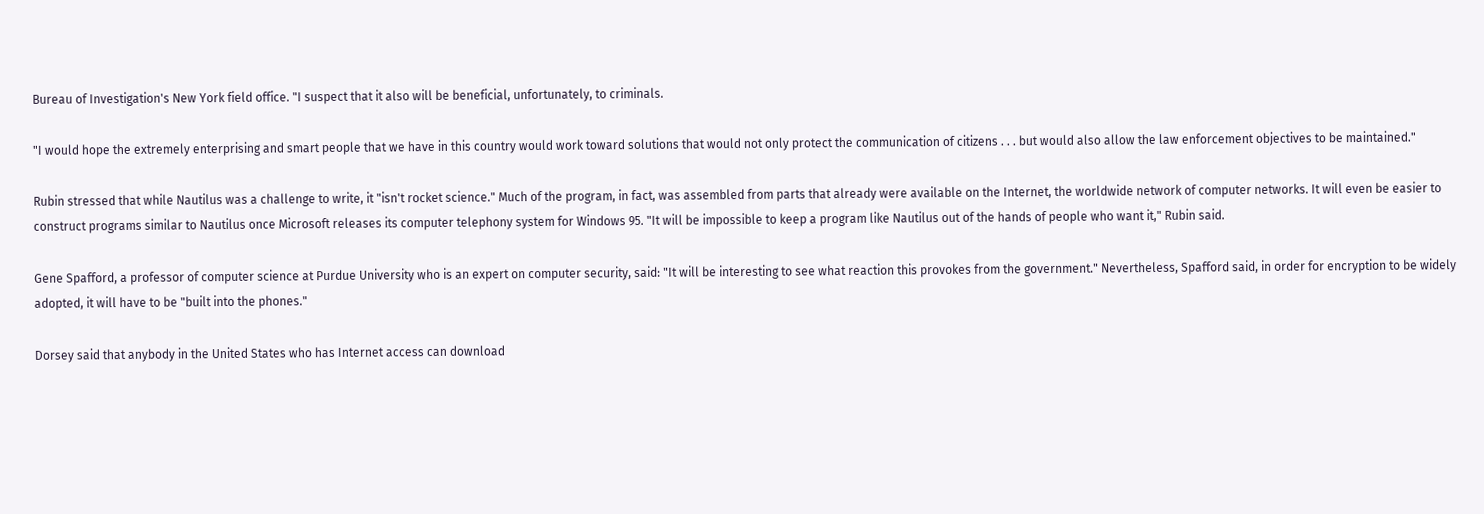Bureau of Investigation's New York field office. "I suspect that it also will be beneficial, unfortunately, to criminals.

"I would hope the extremely enterprising and smart people that we have in this country would work toward solutions that would not only protect the communication of citizens . . . but would also allow the law enforcement objectives to be maintained."

Rubin stressed that while Nautilus was a challenge to write, it "isn't rocket science." Much of the program, in fact, was assembled from parts that already were available on the Internet, the worldwide network of computer networks. It will even be easier to construct programs similar to Nautilus once Microsoft releases its computer telephony system for Windows 95. "It will be impossible to keep a program like Nautilus out of the hands of people who want it," Rubin said.

Gene Spafford, a professor of computer science at Purdue University who is an expert on computer security, said: "It will be interesting to see what reaction this provokes from the government." Nevertheless, Spafford said, in order for encryption to be widely adopted, it will have to be "built into the phones."

Dorsey said that anybody in the United States who has Internet access can download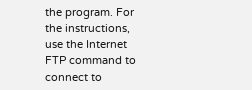the program. For the instructions, use the Internet FTP command to connect to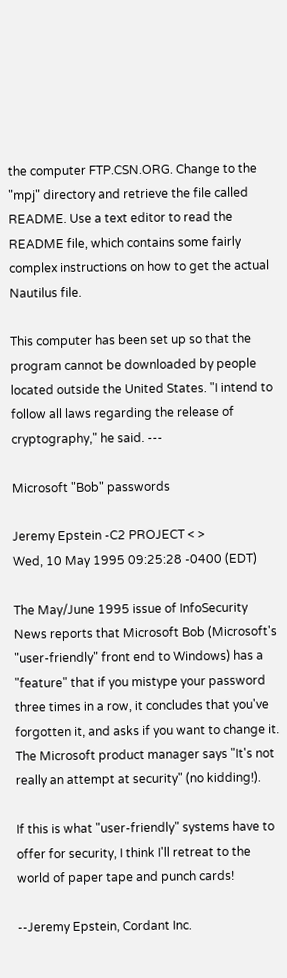the computer FTP.CSN.ORG. Change to the "mpj" directory and retrieve the file called README. Use a text editor to read the README file, which contains some fairly complex instructions on how to get the actual Nautilus file.

This computer has been set up so that the program cannot be downloaded by people located outside the United States. "I intend to follow all laws regarding the release of cryptography," he said. ---

Microsoft "Bob" passwords

Jeremy Epstein -C2 PROJECT < >
Wed, 10 May 1995 09:25:28 -0400 (EDT)

The May/June 1995 issue of InfoSecurity News reports that Microsoft Bob (Microsoft's "user-friendly" front end to Windows) has a "feature" that if you mistype your password three times in a row, it concludes that you've forgotten it, and asks if you want to change it. The Microsoft product manager says "It's not really an attempt at security" (no kidding!).

If this is what "user-friendly" systems have to offer for security, I think I'll retreat to the world of paper tape and punch cards!

--Jeremy Epstein, Cordant Inc.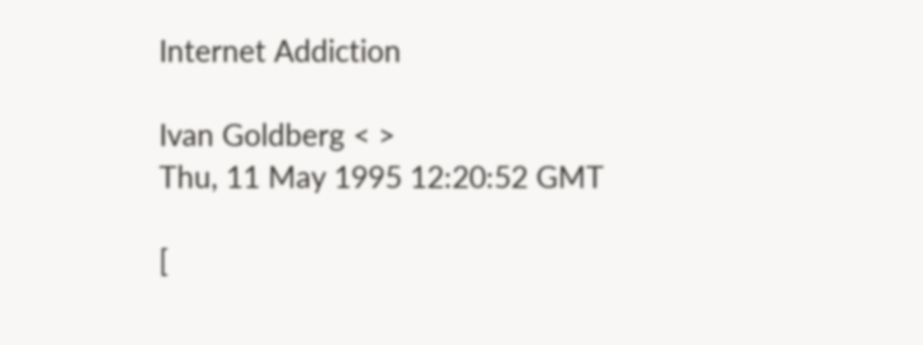Internet Addiction

Ivan Goldberg < >
Thu, 11 May 1995 12:20:52 GMT

[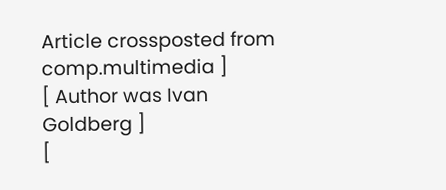Article crossposted from comp.multimedia ]
[ Author was Ivan Goldberg ]
[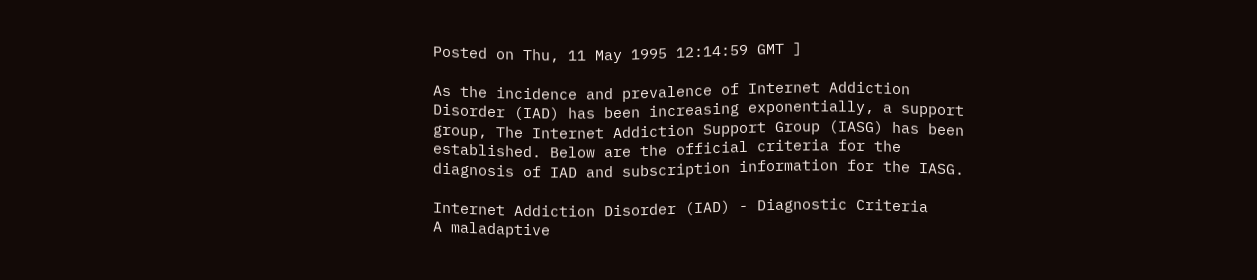Posted on Thu, 11 May 1995 12:14:59 GMT ]

As the incidence and prevalence of Internet Addiction Disorder (IAD) has been increasing exponentially, a support group, The Internet Addiction Support Group (IASG) has been established. Below are the official criteria for the diagnosis of IAD and subscription information for the IASG.

Internet Addiction Disorder (IAD) - Diagnostic Criteria
A maladaptive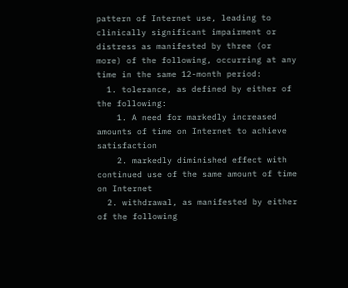pattern of Internet use, leading to clinically significant impairment or distress as manifested by three (or more) of the following, occurring at any time in the same 12-month period:
  1. tolerance, as defined by either of the following:
    1. A need for markedly increased amounts of time on Internet to achieve satisfaction
    2. markedly diminished effect with continued use of the same amount of time on Internet
  2. withdrawal, as manifested by either of the following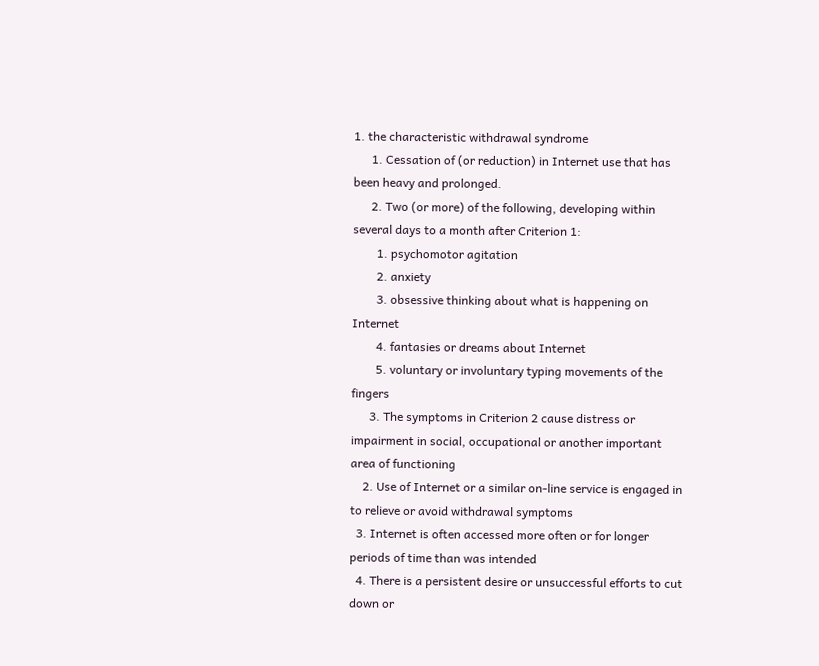1. the characteristic withdrawal syndrome
      1. Cessation of (or reduction) in Internet use that has been heavy and prolonged.
      2. Two (or more) of the following, developing within several days to a month after Criterion 1:
        1. psychomotor agitation
        2. anxiety
        3. obsessive thinking about what is happening on Internet
        4. fantasies or dreams about Internet
        5. voluntary or involuntary typing movements of the fingers
      3. The symptoms in Criterion 2 cause distress or impairment in social, occupational or another important area of functioning
    2. Use of Internet or a similar on-line service is engaged in to relieve or avoid withdrawal symptoms
  3. Internet is often accessed more often or for longer periods of time than was intended
  4. There is a persistent desire or unsuccessful efforts to cut down or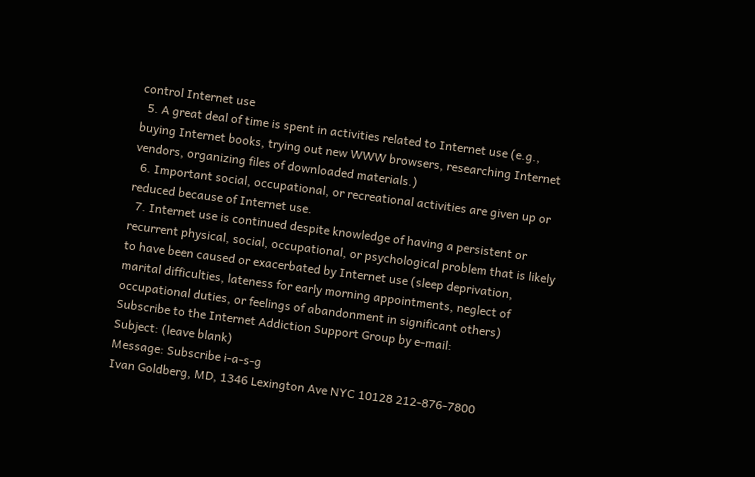control Internet use
  5. A great deal of time is spent in activities related to Internet use (e.g., buying Internet books, trying out new WWW browsers, researching Internet vendors, organizing files of downloaded materials.)
  6. Important social, occupational, or recreational activities are given up or reduced because of Internet use.
  7. Internet use is continued despite knowledge of having a persistent or recurrent physical, social, occupational, or psychological problem that is likely to have been caused or exacerbated by Internet use (sleep deprivation, marital difficulties, lateness for early morning appointments, neglect of occupational duties, or feelings of abandonment in significant others)
Subscribe to the Internet Addiction Support Group by e-mail:
Subject: (leave blank)
Message: Subscribe i-a-s-g
Ivan Goldberg, MD, 1346 Lexington Ave NYC 10128 212-876-7800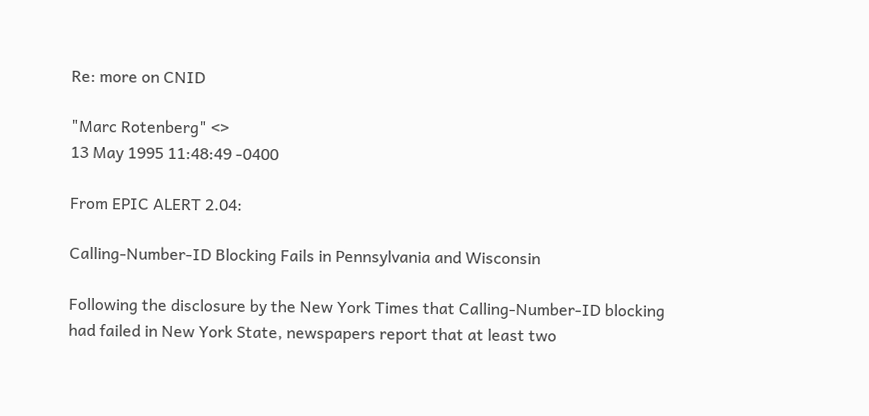Re: more on CNID

"Marc Rotenberg" <>
13 May 1995 11:48:49 -0400

From EPIC ALERT 2.04:

Calling-Number-ID Blocking Fails in Pennsylvania and Wisconsin

Following the disclosure by the New York Times that Calling-Number-ID blocking had failed in New York State, newspapers report that at least two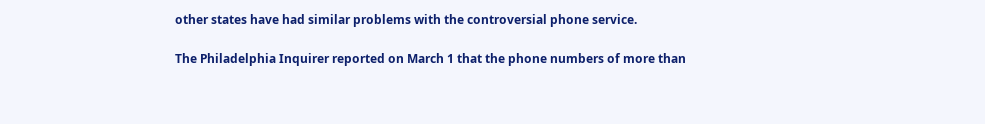other states have had similar problems with the controversial phone service.

The Philadelphia Inquirer reported on March 1 that the phone numbers of more than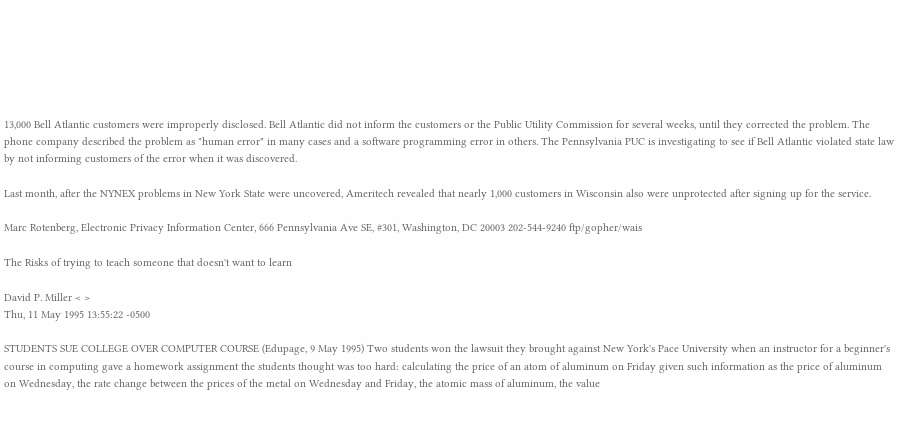13,000 Bell Atlantic customers were improperly disclosed. Bell Atlantic did not inform the customers or the Public Utility Commission for several weeks, until they corrected the problem. The phone company described the problem as "human error" in many cases and a software programming error in others. The Pennsylvania PUC is investigating to see if Bell Atlantic violated state law by not informing customers of the error when it was discovered.

Last month, after the NYNEX problems in New York State were uncovered, Ameritech revealed that nearly 1,000 customers in Wisconsin also were unprotected after signing up for the service.

Marc Rotenberg, Electronic Privacy Information Center, 666 Pennsylvania Ave SE, #301, Washington, DC 20003 202-544-9240 ftp/gopher/wais

The Risks of trying to teach someone that doesn't want to learn

David P. Miller < >
Thu, 11 May 1995 13:55:22 -0500

STUDENTS SUE COLLEGE OVER COMPUTER COURSE (Edupage, 9 May 1995) Two students won the lawsuit they brought against New York's Pace University when an instructor for a beginner's course in computing gave a homework assignment the students thought was too hard: calculating the price of an atom of aluminum on Friday given such information as the price of aluminum on Wednesday, the rate change between the prices of the metal on Wednesday and Friday, the atomic mass of aluminum, the value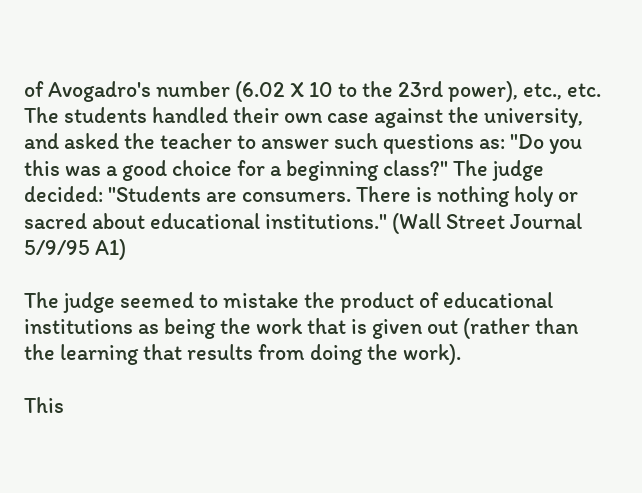of Avogadro's number (6.02 X 10 to the 23rd power), etc., etc. The students handled their own case against the university, and asked the teacher to answer such questions as: "Do you this was a good choice for a beginning class?" The judge decided: "Students are consumers. There is nothing holy or sacred about educational institutions." (Wall Street Journal 5/9/95 A1)

The judge seemed to mistake the product of educational institutions as being the work that is given out (rather than the learning that results from doing the work).

This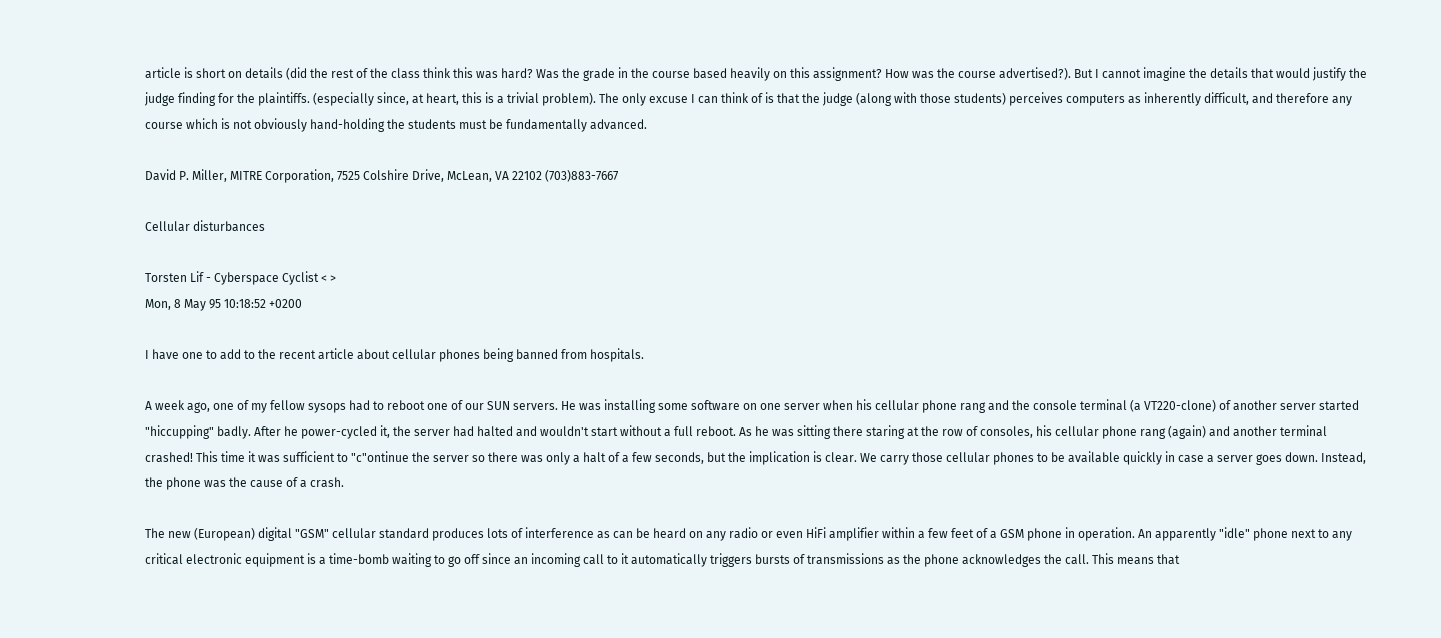article is short on details (did the rest of the class think this was hard? Was the grade in the course based heavily on this assignment? How was the course advertised?). But I cannot imagine the details that would justify the judge finding for the plaintiffs. (especially since, at heart, this is a trivial problem). The only excuse I can think of is that the judge (along with those students) perceives computers as inherently difficult, and therefore any course which is not obviously hand-holding the students must be fundamentally advanced.

David P. Miller, MITRE Corporation, 7525 Colshire Drive, McLean, VA 22102 (703)883-7667

Cellular disturbances

Torsten Lif - Cyberspace Cyclist < >
Mon, 8 May 95 10:18:52 +0200

I have one to add to the recent article about cellular phones being banned from hospitals.

A week ago, one of my fellow sysops had to reboot one of our SUN servers. He was installing some software on one server when his cellular phone rang and the console terminal (a VT220-clone) of another server started "hiccupping" badly. After he power-cycled it, the server had halted and wouldn't start without a full reboot. As he was sitting there staring at the row of consoles, his cellular phone rang (again) and another terminal crashed! This time it was sufficient to "c"ontinue the server so there was only a halt of a few seconds, but the implication is clear. We carry those cellular phones to be available quickly in case a server goes down. Instead, the phone was the cause of a crash.

The new (European) digital "GSM" cellular standard produces lots of interference as can be heard on any radio or even HiFi amplifier within a few feet of a GSM phone in operation. An apparently "idle" phone next to any critical electronic equipment is a time-bomb waiting to go off since an incoming call to it automatically triggers bursts of transmissions as the phone acknowledges the call. This means that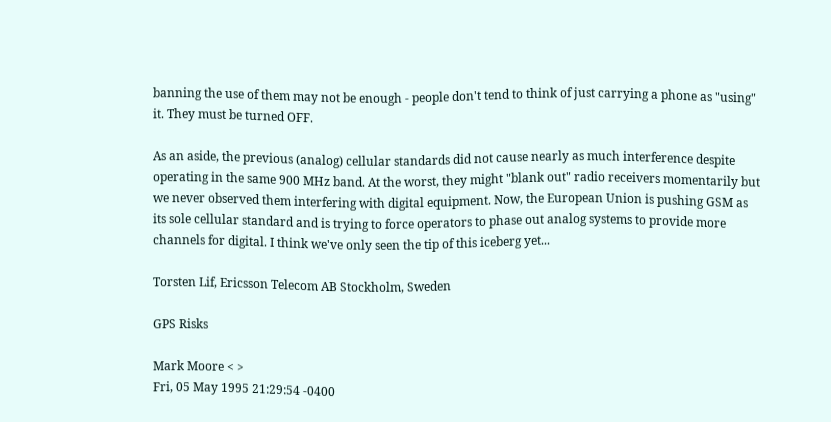banning the use of them may not be enough - people don't tend to think of just carrying a phone as "using" it. They must be turned OFF.

As an aside, the previous (analog) cellular standards did not cause nearly as much interference despite operating in the same 900 MHz band. At the worst, they might "blank out" radio receivers momentarily but we never observed them interfering with digital equipment. Now, the European Union is pushing GSM as its sole cellular standard and is trying to force operators to phase out analog systems to provide more channels for digital. I think we've only seen the tip of this iceberg yet...

Torsten Lif, Ericsson Telecom AB Stockholm, Sweden

GPS Risks

Mark Moore < >
Fri, 05 May 1995 21:29:54 -0400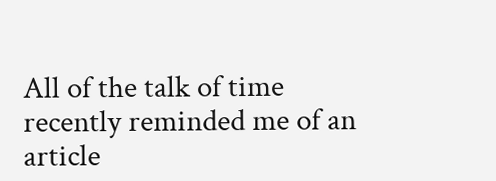All of the talk of time recently reminded me of an article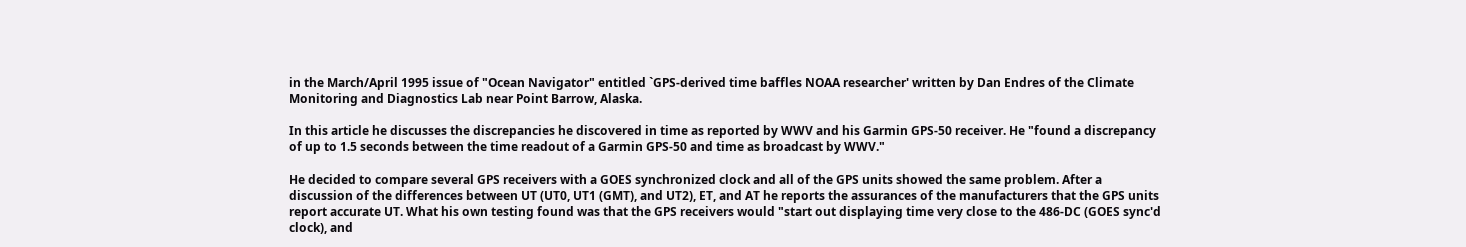in the March/April 1995 issue of "Ocean Navigator" entitled `GPS-derived time baffles NOAA researcher' written by Dan Endres of the Climate Monitoring and Diagnostics Lab near Point Barrow, Alaska.

In this article he discusses the discrepancies he discovered in time as reported by WWV and his Garmin GPS-50 receiver. He "found a discrepancy of up to 1.5 seconds between the time readout of a Garmin GPS-50 and time as broadcast by WWV."

He decided to compare several GPS receivers with a GOES synchronized clock and all of the GPS units showed the same problem. After a discussion of the differences between UT (UT0, UT1 (GMT), and UT2), ET, and AT he reports the assurances of the manufacturers that the GPS units report accurate UT. What his own testing found was that the GPS receivers would "start out displaying time very close to the 486-DC (GOES sync'd clock), and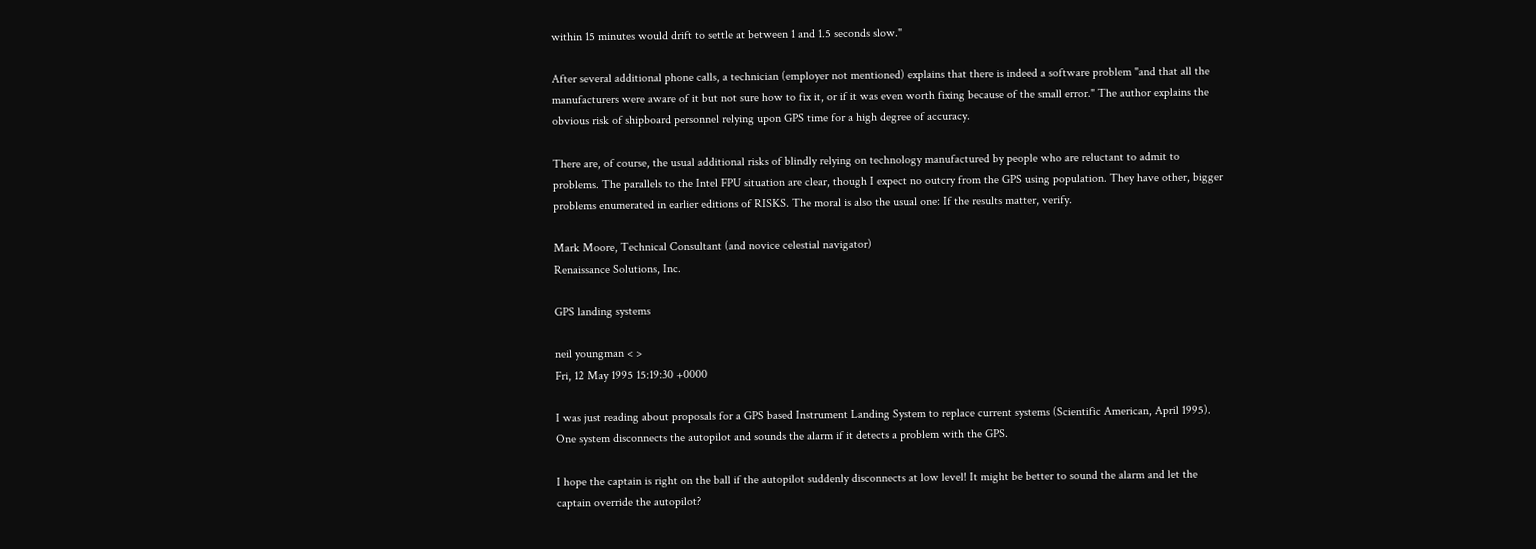within 15 minutes would drift to settle at between 1 and 1.5 seconds slow."

After several additional phone calls, a technician (employer not mentioned) explains that there is indeed a software problem "and that all the manufacturers were aware of it but not sure how to fix it, or if it was even worth fixing because of the small error." The author explains the obvious risk of shipboard personnel relying upon GPS time for a high degree of accuracy.

There are, of course, the usual additional risks of blindly relying on technology manufactured by people who are reluctant to admit to problems. The parallels to the Intel FPU situation are clear, though I expect no outcry from the GPS using population. They have other, bigger problems enumerated in earlier editions of RISKS. The moral is also the usual one: If the results matter, verify.

Mark Moore, Technical Consultant (and novice celestial navigator)
Renaissance Solutions, Inc.

GPS landing systems

neil youngman < >
Fri, 12 May 1995 15:19:30 +0000

I was just reading about proposals for a GPS based Instrument Landing System to replace current systems (Scientific American, April 1995). One system disconnects the autopilot and sounds the alarm if it detects a problem with the GPS.

I hope the captain is right on the ball if the autopilot suddenly disconnects at low level! It might be better to sound the alarm and let the captain override the autopilot?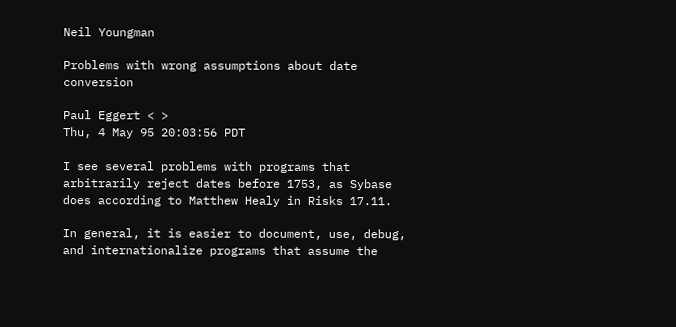Neil Youngman

Problems with wrong assumptions about date conversion

Paul Eggert < >
Thu, 4 May 95 20:03:56 PDT

I see several problems with programs that arbitrarily reject dates before 1753, as Sybase does according to Matthew Healy in Risks 17.11.

In general, it is easier to document, use, debug, and internationalize programs that assume the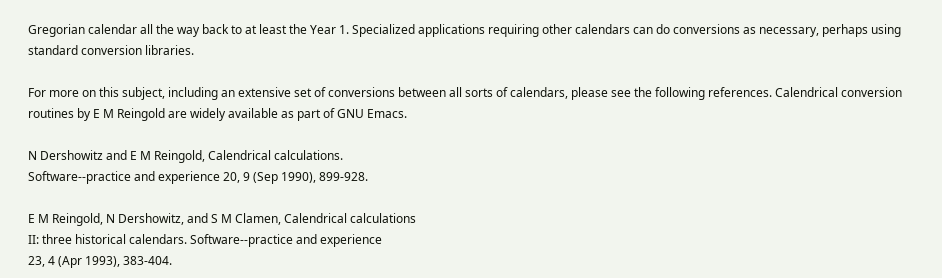Gregorian calendar all the way back to at least the Year 1. Specialized applications requiring other calendars can do conversions as necessary, perhaps using standard conversion libraries.

For more on this subject, including an extensive set of conversions between all sorts of calendars, please see the following references. Calendrical conversion routines by E M Reingold are widely available as part of GNU Emacs.

N Dershowitz and E M Reingold, Calendrical calculations.
Software--practice and experience 20, 9 (Sep 1990), 899-928.

E M Reingold, N Dershowitz, and S M Clamen, Calendrical calculations
II: three historical calendars. Software--practice and experience
23, 4 (Apr 1993), 383-404.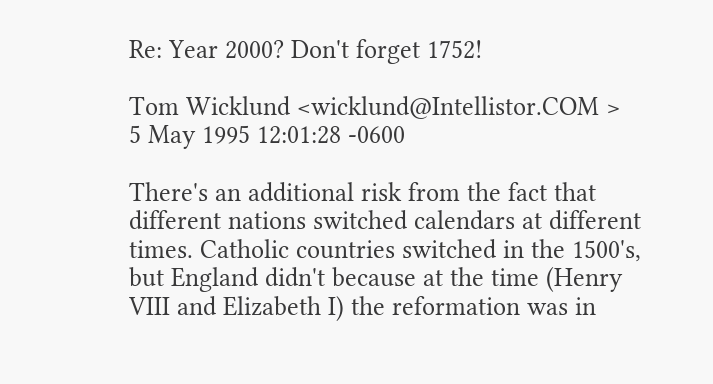Re: Year 2000? Don't forget 1752!

Tom Wicklund <wicklund@Intellistor.COM >
5 May 1995 12:01:28 -0600

There's an additional risk from the fact that different nations switched calendars at different times. Catholic countries switched in the 1500's, but England didn't because at the time (Henry VIII and Elizabeth I) the reformation was in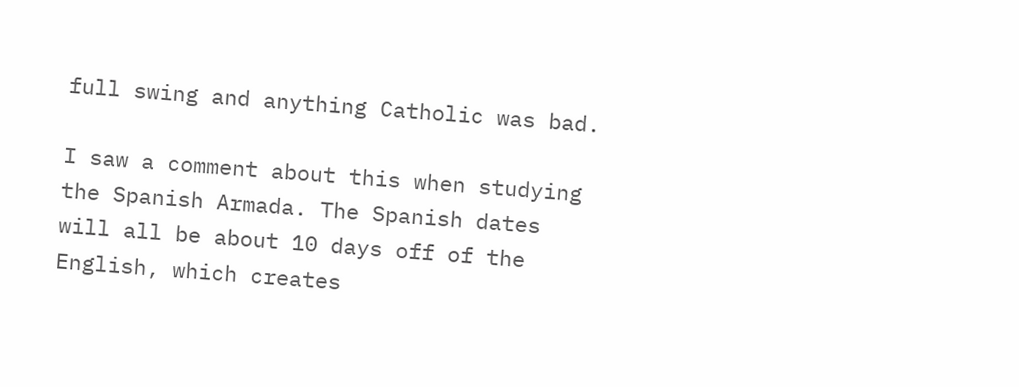full swing and anything Catholic was bad.

I saw a comment about this when studying the Spanish Armada. The Spanish dates will all be about 10 days off of the English, which creates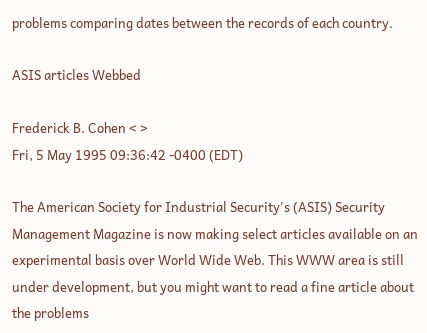problems comparing dates between the records of each country.

ASIS articles Webbed

Frederick B. Cohen < >
Fri, 5 May 1995 09:36:42 -0400 (EDT)

The American Society for Industrial Security's (ASIS) Security Management Magazine is now making select articles available on an experimental basis over World Wide Web. This WWW area is still under development, but you might want to read a fine article about the problems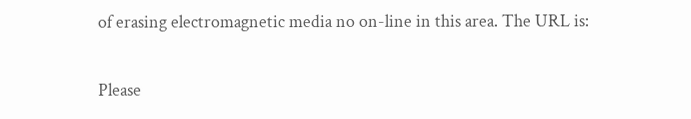of erasing electromagnetic media no on-line in this area. The URL is:

Please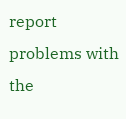report problems with the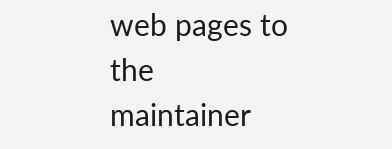web pages to the maintainer